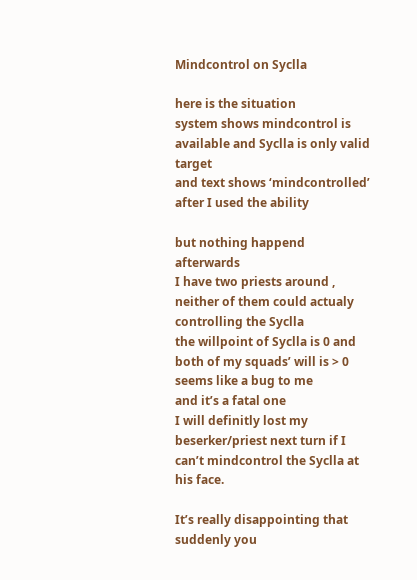Mindcontrol on Syclla

here is the situation
system shows mindcontrol is available and Syclla is only valid target
and text shows ‘mindcontrolled’ after I used the ability

but nothing happend afterwards
I have two priests around , neither of them could actualy controlling the Syclla
the willpoint of Syclla is 0 and both of my squads’ will is > 0
seems like a bug to me
and it’s a fatal one
I will definitly lost my beserker/priest next turn if I can’t mindcontrol the Syclla at his face.

It’s really disappointing that suddenly you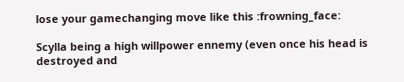lose your gamechanging move like this :frowning_face:

Scylla being a high willpower ennemy (even once his head is destroyed and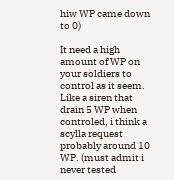hiw WP came down to 0)

It need a high amount of WP on your soldiers to control as it seem.
Like a siren that drain 5 WP when controled, i think a scylla request probably around 10 WP. (must admit i never tested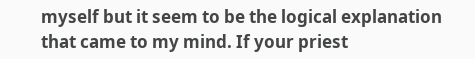myself but it seem to be the logical explanation that came to my mind. If your priest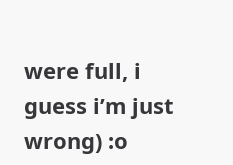were full, i guess i’m just wrong) :o